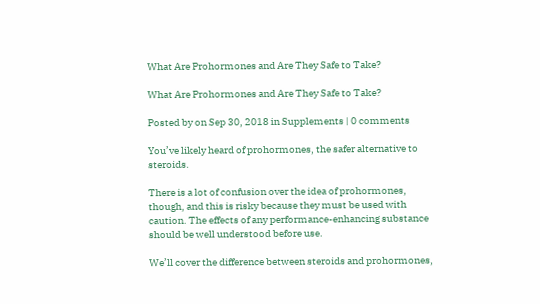What Are Prohormones and Are They Safe to Take?

What Are Prohormones and Are They Safe to Take?

Posted by on Sep 30, 2018 in Supplements | 0 comments

You’ve likely heard of prohormones, the safer alternative to steroids.

There is a lot of confusion over the idea of prohormones, though, and this is risky because they must be used with caution. The effects of any performance-enhancing substance should be well understood before use.

We’ll cover the difference between steroids and prohormones,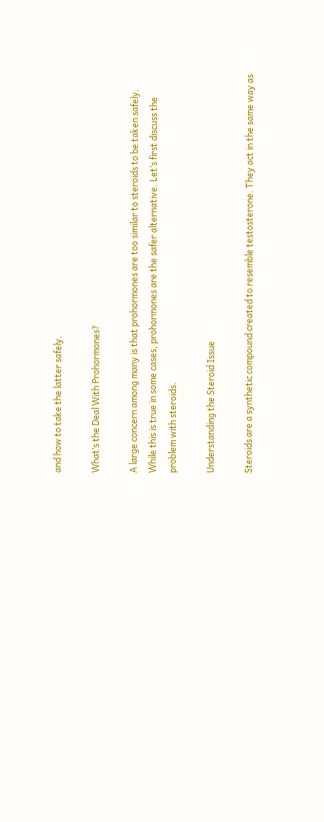and how to take the latter safely.

What’s the Deal With Prohormones?

A large concern among many is that prohormones are too similar to steroids to be taken safely. While this is true in some cases, prohormones are the safer alternative. Let’s first discuss the problem with steroids.

Understanding the Steroid Issue

Steroids are a synthetic compound created to resemble testosterone. They act in the same way as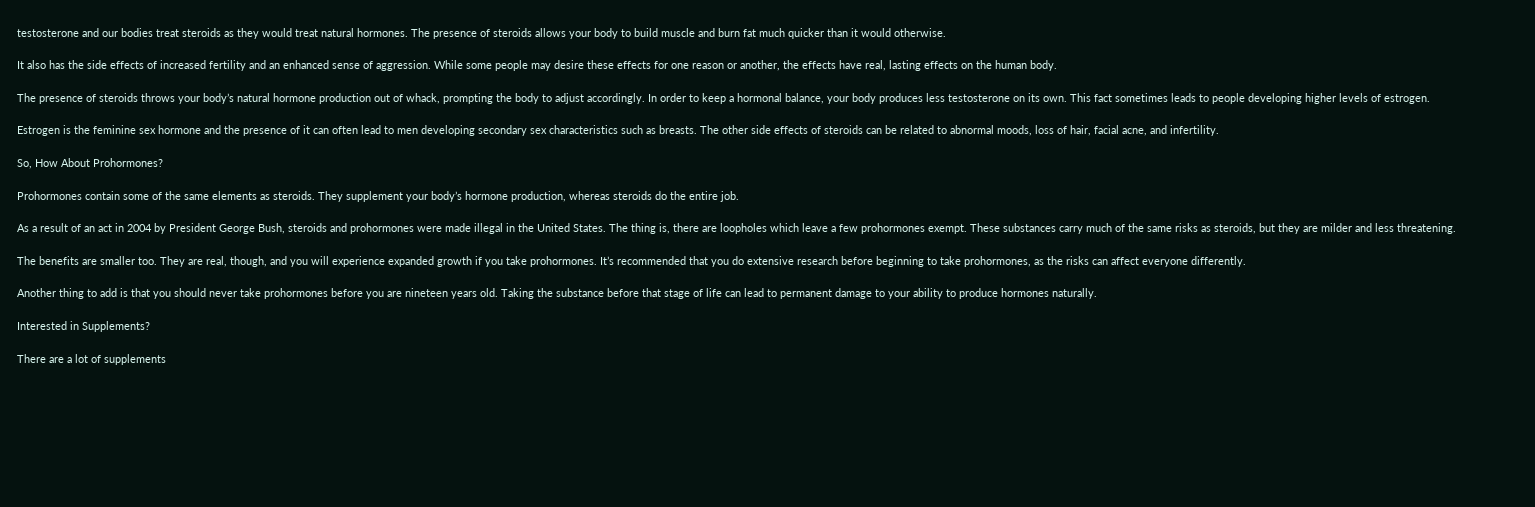testosterone and our bodies treat steroids as they would treat natural hormones. The presence of steroids allows your body to build muscle and burn fat much quicker than it would otherwise.

It also has the side effects of increased fertility and an enhanced sense of aggression. While some people may desire these effects for one reason or another, the effects have real, lasting effects on the human body.

The presence of steroids throws your body’s natural hormone production out of whack, prompting the body to adjust accordingly. In order to keep a hormonal balance, your body produces less testosterone on its own. This fact sometimes leads to people developing higher levels of estrogen.

Estrogen is the feminine sex hormone and the presence of it can often lead to men developing secondary sex characteristics such as breasts. The other side effects of steroids can be related to abnormal moods, loss of hair, facial acne, and infertility.

So, How About Prohormones?

Prohormones contain some of the same elements as steroids. They supplement your body’s hormone production, whereas steroids do the entire job.

As a result of an act in 2004 by President George Bush, steroids and prohormones were made illegal in the United States. The thing is, there are loopholes which leave a few prohormones exempt. These substances carry much of the same risks as steroids, but they are milder and less threatening.

The benefits are smaller too. They are real, though, and you will experience expanded growth if you take prohormones. It’s recommended that you do extensive research before beginning to take prohormones, as the risks can affect everyone differently.

Another thing to add is that you should never take prohormones before you are nineteen years old. Taking the substance before that stage of life can lead to permanent damage to your ability to produce hormones naturally.

Interested in Supplements?

There are a lot of supplements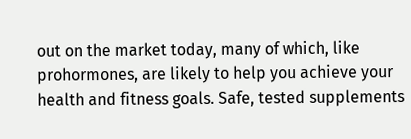out on the market today, many of which, like prohormones, are likely to help you achieve your health and fitness goals. Safe, tested supplements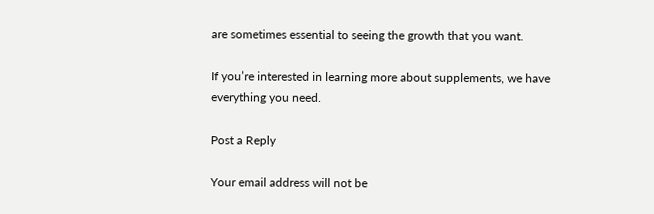are sometimes essential to seeing the growth that you want.

If you’re interested in learning more about supplements, we have everything you need.

Post a Reply

Your email address will not be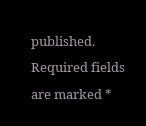published. Required fields are marked *